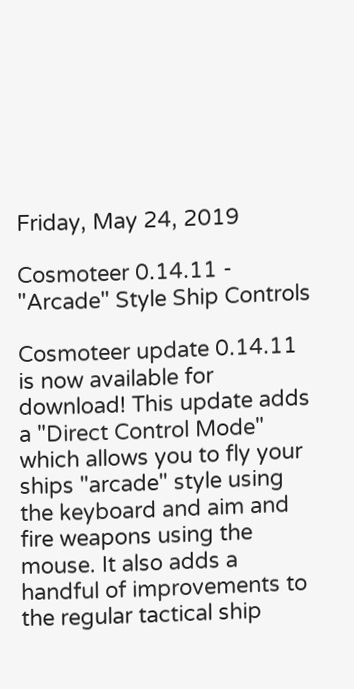Friday, May 24, 2019

Cosmoteer 0.14.11 - "Arcade" Style Ship Controls

Cosmoteer update 0.14.11 is now available for download! This update adds a "Direct Control Mode" which allows you to fly your ships "arcade" style using the keyboard and aim and fire weapons using the mouse. It also adds a handful of improvements to the regular tactical ship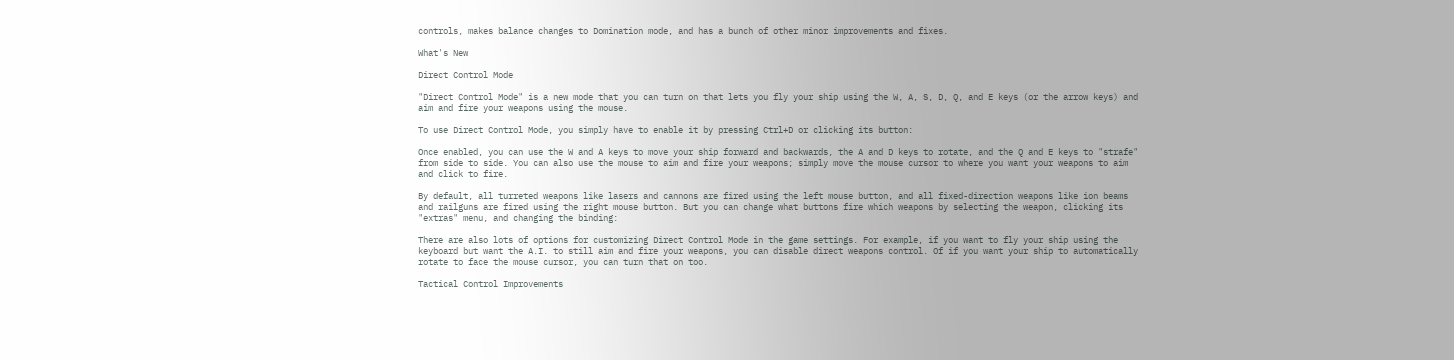controls, makes balance changes to Domination mode, and has a bunch of other minor improvements and fixes.

What's New

Direct Control Mode

"Direct Control Mode" is a new mode that you can turn on that lets you fly your ship using the W, A, S, D, Q, and E keys (or the arrow keys) and aim and fire your weapons using the mouse.

To use Direct Control Mode, you simply have to enable it by pressing Ctrl+D or clicking its button:

Once enabled, you can use the W and A keys to move your ship forward and backwards, the A and D keys to rotate, and the Q and E keys to "strafe" from side to side. You can also use the mouse to aim and fire your weapons; simply move the mouse cursor to where you want your weapons to aim and click to fire.

By default, all turreted weapons like lasers and cannons are fired using the left mouse button, and all fixed-direction weapons like ion beams and railguns are fired using the right mouse button. But you can change what buttons fire which weapons by selecting the weapon, clicking its "extras" menu, and changing the binding:

There are also lots of options for customizing Direct Control Mode in the game settings. For example, if you want to fly your ship using the keyboard but want the A.I. to still aim and fire your weapons, you can disable direct weapons control. Of if you want your ship to automatically rotate to face the mouse cursor, you can turn that on too.

Tactical Control Improvements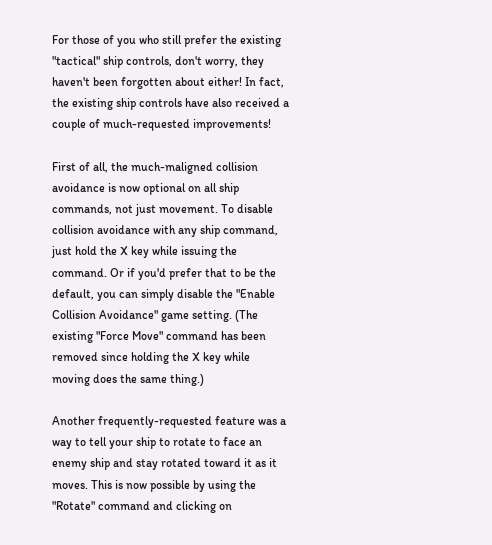For those of you who still prefer the existing "tactical" ship controls, don't worry, they haven't been forgotten about either! In fact, the existing ship controls have also received a couple of much-requested improvements!

First of all, the much-maligned collision avoidance is now optional on all ship commands, not just movement. To disable collision avoidance with any ship command, just hold the X key while issuing the command. Or if you'd prefer that to be the default, you can simply disable the "Enable Collision Avoidance" game setting. (The existing "Force Move" command has been removed since holding the X key while moving does the same thing.)

Another frequently-requested feature was a way to tell your ship to rotate to face an enemy ship and stay rotated toward it as it moves. This is now possible by using the "Rotate" command and clicking on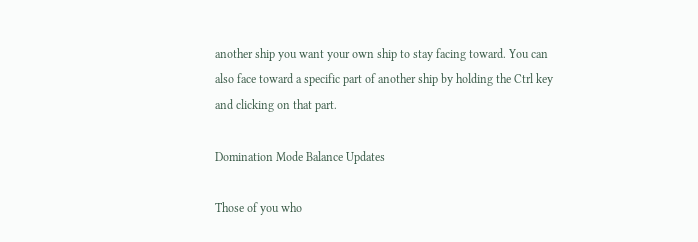another ship you want your own ship to stay facing toward. You can also face toward a specific part of another ship by holding the Ctrl key and clicking on that part.

Domination Mode Balance Updates

Those of you who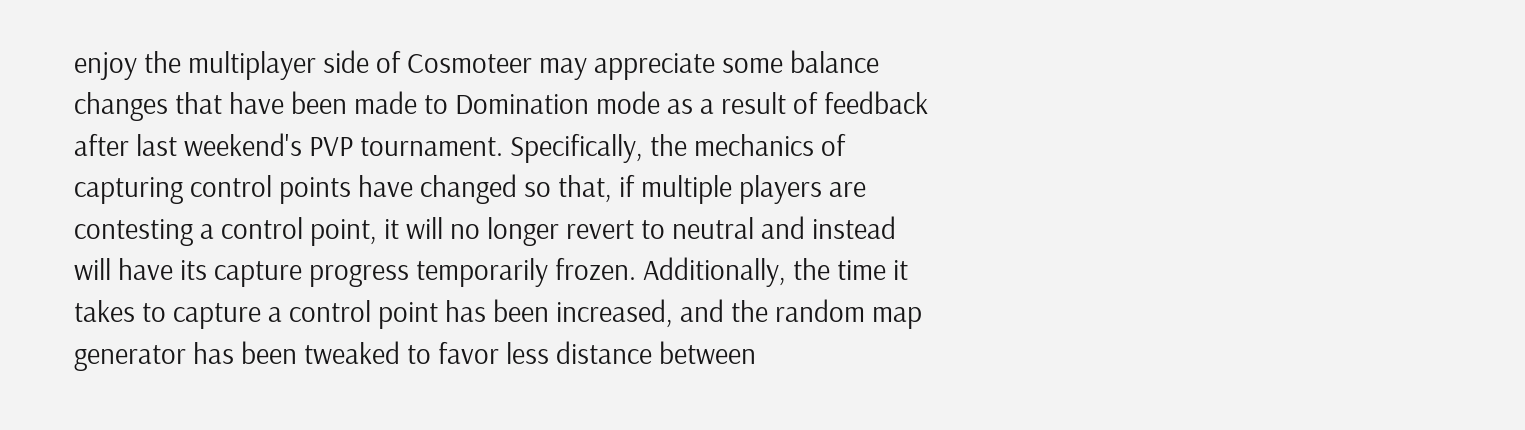enjoy the multiplayer side of Cosmoteer may appreciate some balance changes that have been made to Domination mode as a result of feedback after last weekend's PVP tournament. Specifically, the mechanics of capturing control points have changed so that, if multiple players are contesting a control point, it will no longer revert to neutral and instead will have its capture progress temporarily frozen. Additionally, the time it takes to capture a control point has been increased, and the random map generator has been tweaked to favor less distance between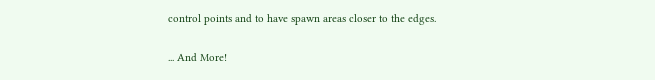control points and to have spawn areas closer to the edges.

... And More!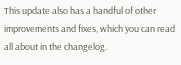This update also has a handful of other improvements and fixes, which you can read all about in the changelog.